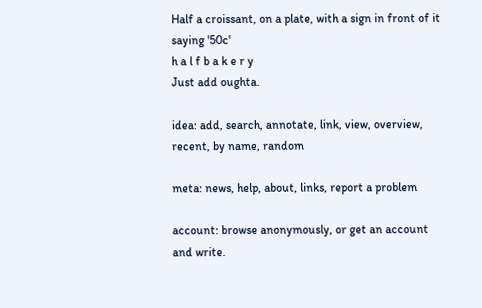Half a croissant, on a plate, with a sign in front of it saying '50c'
h a l f b a k e r y
Just add oughta.

idea: add, search, annotate, link, view, overview, recent, by name, random

meta: news, help, about, links, report a problem

account: browse anonymously, or get an account and write.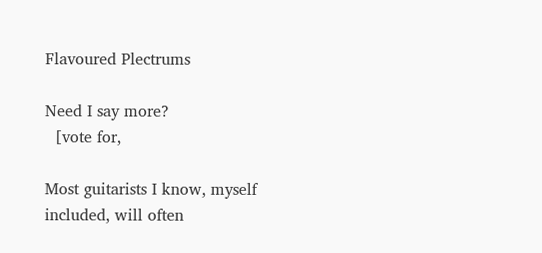Flavoured Plectrums

Need I say more?
  [vote for,

Most guitarists I know, myself included, will often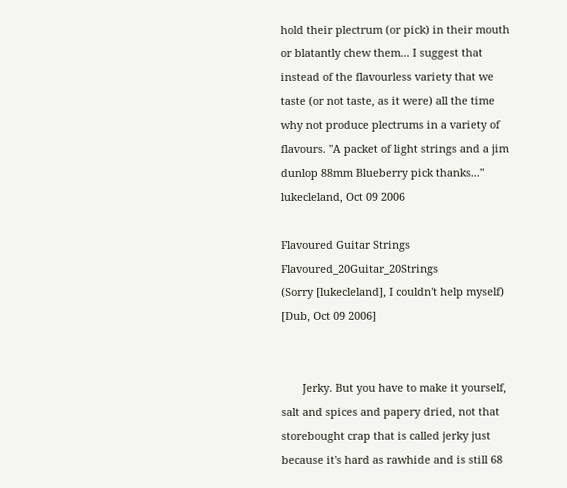hold their plectrum (or pick) in their mouth or blatantly chew them... I suggest that instead of the flavourless variety that we taste (or not taste, as it were) all the time why not produce plectrums in a variety of flavours. "A packet of light strings and a jim dunlop 88mm Blueberry pick thanks..."
lukecleland, Oct 09 2006

Flavoured Guitar Strings Flavoured_20Guitar_20Strings
(Sorry [lukecleland], I couldn't help myself) [Dub, Oct 09 2006]


       Jerky. But you have to make it yourself, salt and spices and papery dried, not that storebought crap that is called jerky just because it's hard as rawhide and is still 68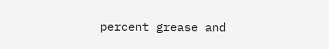percent grease and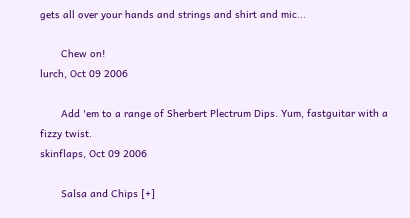gets all over your hands and strings and shirt and mic...

       Chew on!
lurch, Oct 09 2006

       Add 'em to a range of Sherbert Plectrum Dips. Yum, fastguitar with a fizzy twist.
skinflaps, Oct 09 2006

       Salsa and Chips [+]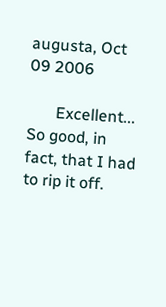augusta, Oct 09 2006

       Excellent... So good, in fact, that I had to rip it off.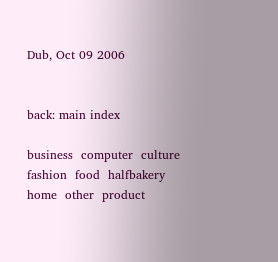Dub, Oct 09 2006


back: main index

business  computer  culture  fashion  food  halfbakery  home  other  product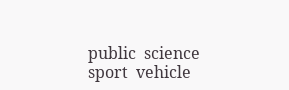public  science  sport  vehicle